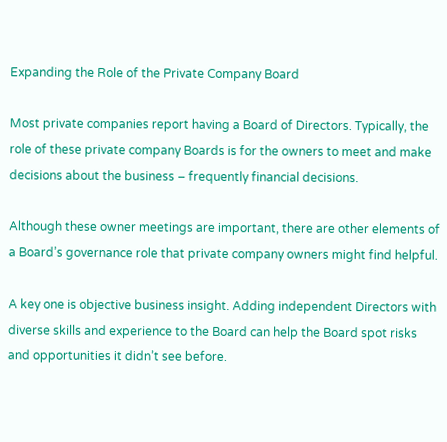Expanding the Role of the Private Company Board

Most private companies report having a Board of Directors. Typically, the role of these private company Boards is for the owners to meet and make decisions about the business – frequently financial decisions.

Although these owner meetings are important, there are other elements of a Board’s governance role that private company owners might find helpful.

A key one is objective business insight. Adding independent Directors with diverse skills and experience to the Board can help the Board spot risks and opportunities it didn’t see before.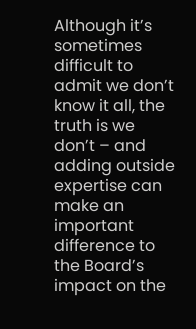Although it’s sometimes difficult to admit we don’t know it all, the truth is we don’t – and adding outside expertise can make an important difference to the Board’s impact on the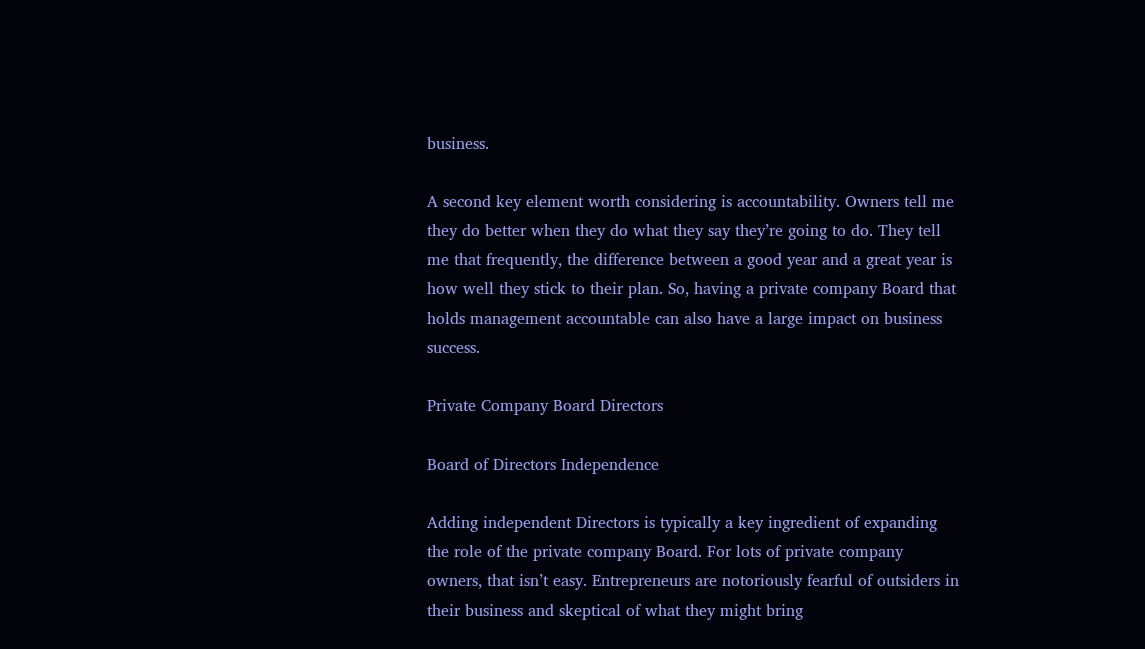business.

A second key element worth considering is accountability. Owners tell me they do better when they do what they say they’re going to do. They tell me that frequently, the difference between a good year and a great year is how well they stick to their plan. So, having a private company Board that holds management accountable can also have a large impact on business success.

Private Company Board Directors

Board of Directors Independence

Adding independent Directors is typically a key ingredient of expanding the role of the private company Board. For lots of private company owners, that isn’t easy. Entrepreneurs are notoriously fearful of outsiders in their business and skeptical of what they might bring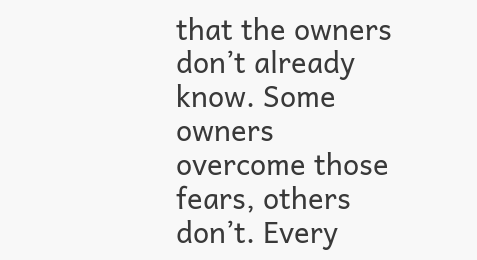that the owners don’t already know. Some owners overcome those fears, others don’t. Every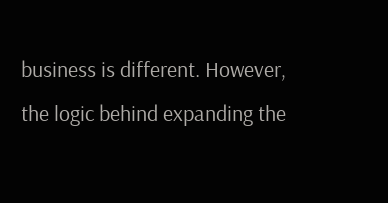business is different. However, the logic behind expanding the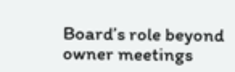Board’s role beyond owner meetings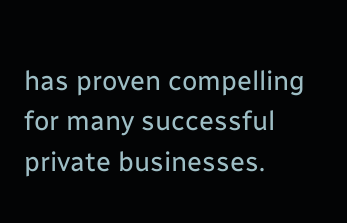has proven compelling for many successful private businesses.